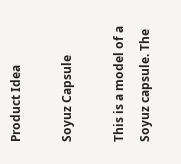Product Idea

Soyuz Capsule

This is a model of a Soyuz capsule. The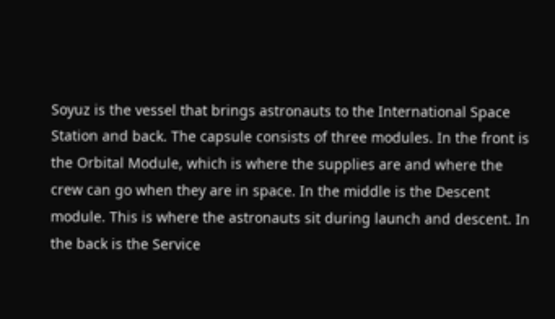Soyuz is the vessel that brings astronauts to the International Space Station and back. The capsule consists of three modules. In the front is the Orbital Module, which is where the supplies are and where the crew can go when they are in space. In the middle is the Descent module. This is where the astronauts sit during launch and descent. In the back is the Service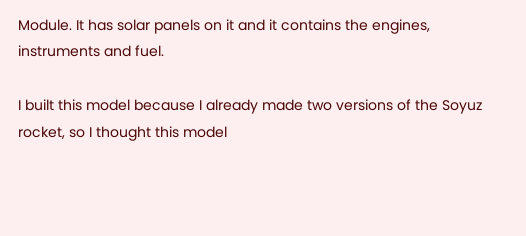Module. It has solar panels on it and it contains the engines, instruments and fuel.

I built this model because I already made two versions of the Soyuz rocket, so I thought this model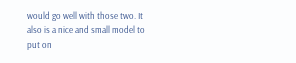would go well with those two. It also is a nice and small model to put on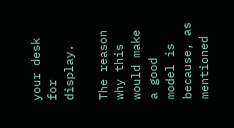your desk for display.

The reason why this would make a good model is because, as mentioned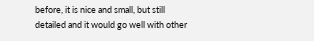before, it is nice and small, but still detailed and it would go well with other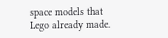space models that Lego already made.